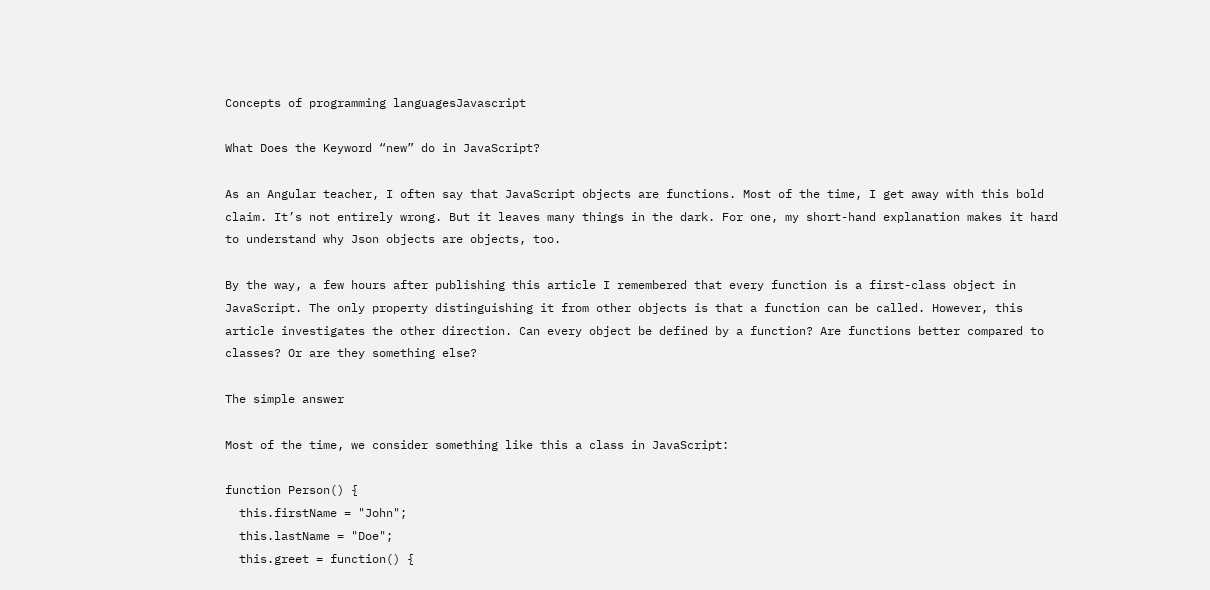Concepts of programming languagesJavascript

What Does the Keyword “new” do in JavaScript?

As an Angular teacher, I often say that JavaScript objects are functions. Most of the time, I get away with this bold claim. It’s not entirely wrong. But it leaves many things in the dark. For one, my short-hand explanation makes it hard to understand why Json objects are objects, too.

By the way, a few hours after publishing this article I remembered that every function is a first-class object in JavaScript. The only property distinguishing it from other objects is that a function can be called. However, this article investigates the other direction. Can every object be defined by a function? Are functions better compared to classes? Or are they something else?

The simple answer

Most of the time, we consider something like this a class in JavaScript:

function Person() {
  this.firstName = "John";
  this.lastName = "Doe";
  this.greet = function() {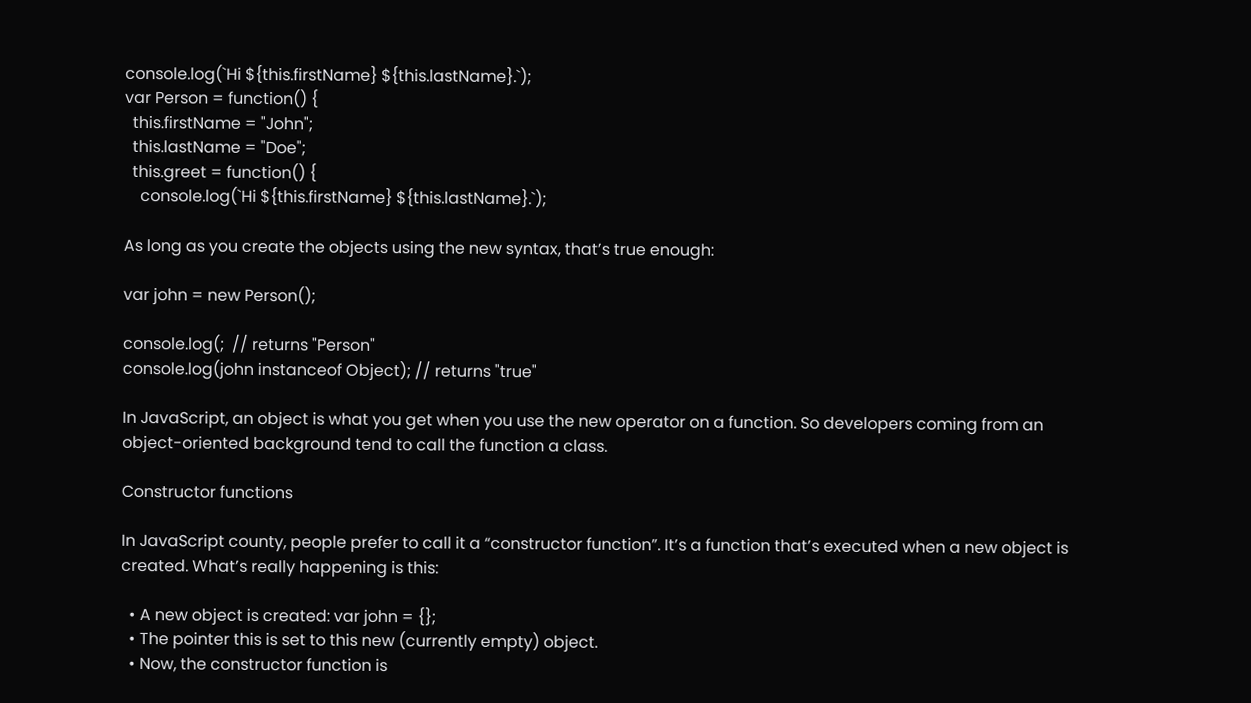console.log(`Hi ${this.firstName} ${this.lastName}.`);
var Person = function() {
  this.firstName = "John";
  this.lastName = "Doe";
  this.greet = function() {
    console.log(`Hi ${this.firstName} ${this.lastName}.`);

As long as you create the objects using the new syntax, that’s true enough:

var john = new Person();

console.log(;  // returns "Person"
console.log(john instanceof Object); // returns "true"

In JavaScript, an object is what you get when you use the new operator on a function. So developers coming from an object-oriented background tend to call the function a class.

Constructor functions

In JavaScript county, people prefer to call it a “constructor function”. It’s a function that’s executed when a new object is created. What’s really happening is this:

  • A new object is created: var john = {};
  • The pointer this is set to this new (currently empty) object.
  • Now, the constructor function is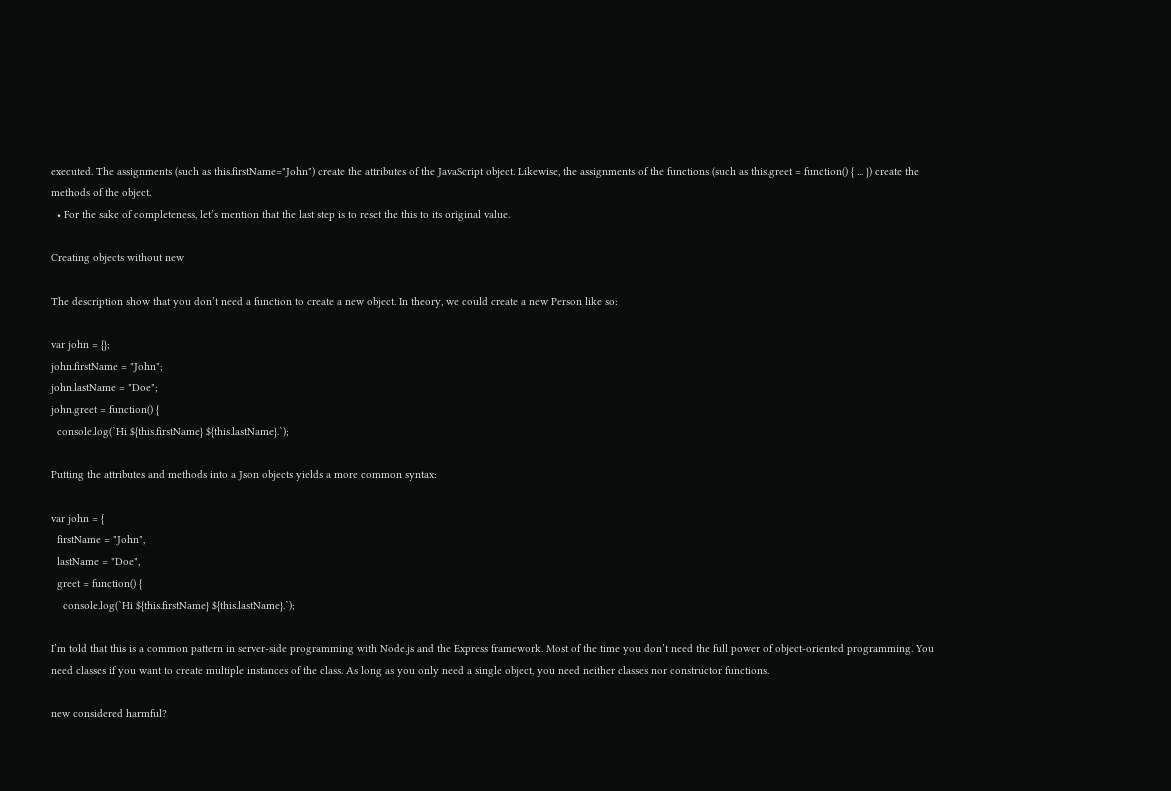executed. The assignments (such as this.firstName="John") create the attributes of the JavaScript object. Likewise, the assignments of the functions (such as this.greet = function() { ... }) create the methods of the object.
  • For the sake of completeness, let’s mention that the last step is to reset the this to its original value.

Creating objects without new

The description show that you don’t need a function to create a new object. In theory, we could create a new Person like so:

var john = {};
john.firstName = "John";
john.lastName = "Doe";
john.greet = function() {
  console.log(`Hi ${this.firstName} ${this.lastName}.`);

Putting the attributes and methods into a Json objects yields a more common syntax:

var john = {
  firstName = "John",
  lastName = "Doe",
  greet = function() {
    console.log(`Hi ${this.firstName} ${this.lastName}.`);

I’m told that this is a common pattern in server-side programming with Node.js and the Express framework. Most of the time you don’t need the full power of object-oriented programming. You need classes if you want to create multiple instances of the class. As long as you only need a single object, you need neither classes nor constructor functions.

new considered harmful?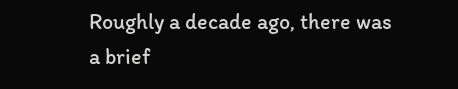Roughly a decade ago, there was a brief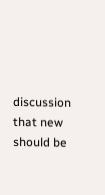discussion that new should be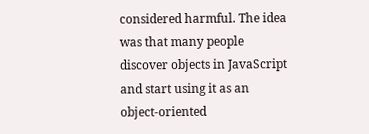considered harmful. The idea was that many people discover objects in JavaScript and start using it as an object-oriented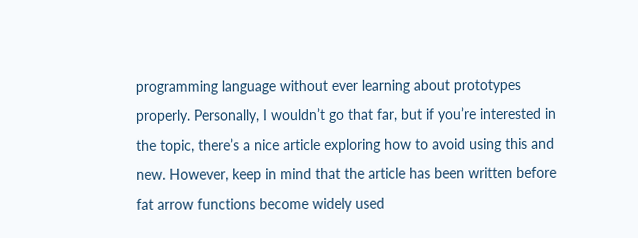programming language without ever learning about prototypes properly. Personally, I wouldn’t go that far, but if you’re interested in the topic, there’s a nice article exploring how to avoid using this and new. However, keep in mind that the article has been written before fat arrow functions become widely used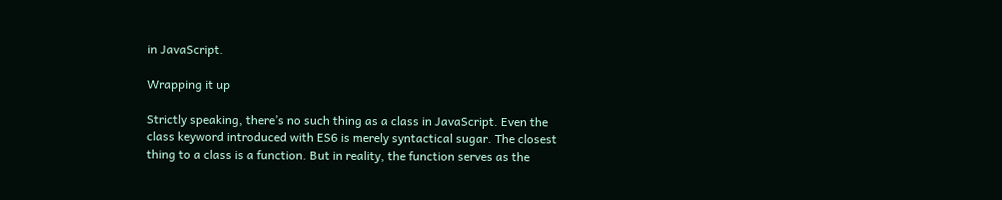in JavaScript.

Wrapping it up

Strictly speaking, there’s no such thing as a class in JavaScript. Even the class keyword introduced with ES6 is merely syntactical sugar. The closest thing to a class is a function. But in reality, the function serves as the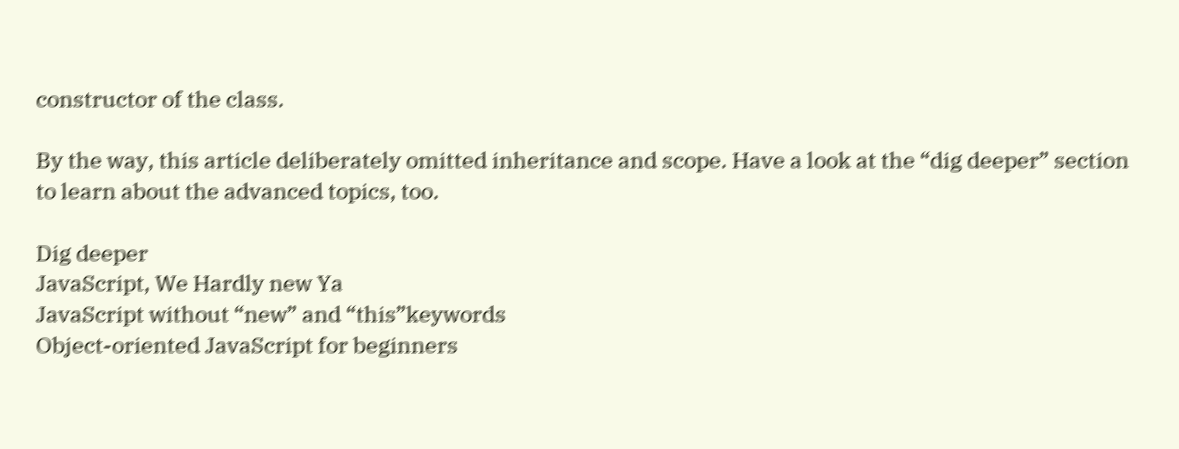constructor of the class.

By the way, this article deliberately omitted inheritance and scope. Have a look at the “dig deeper” section to learn about the advanced topics, too.

Dig deeper
JavaScript, We Hardly new Ya
JavaScript without “new” and “this”keywords
Object-oriented JavaScript for beginners